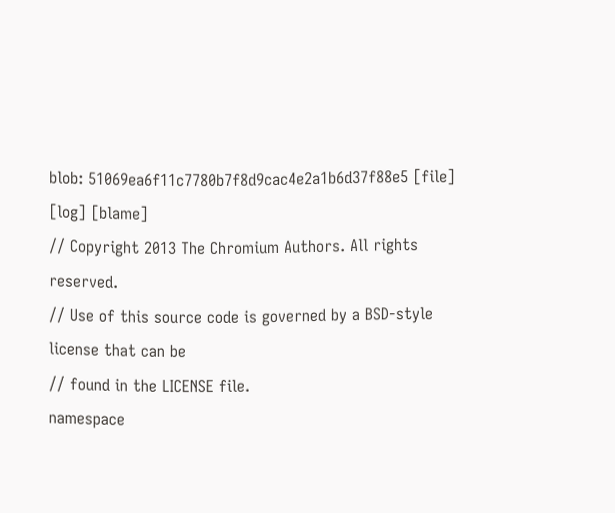blob: 51069ea6f11c7780b7f8d9cac4e2a1b6d37f88e5 [file] [log] [blame]
// Copyright 2013 The Chromium Authors. All rights reserved.
// Use of this source code is governed by a BSD-style license that can be
// found in the LICENSE file.
namespace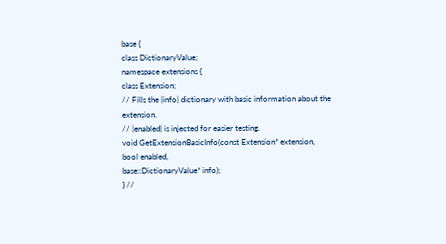base {
class DictionaryValue;
namespace extensions {
class Extension;
// Fills the |info| dictionary with basic information about the extension.
// |enabled| is injected for easier testing.
void GetExtensionBasicInfo(const Extension* extension,
bool enabled,
base::DictionaryValue* info);
} //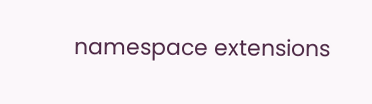namespace extensions